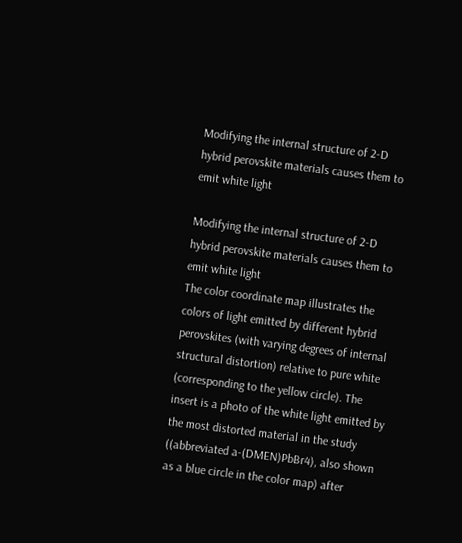Modifying the internal structure of 2-D hybrid perovskite materials causes them to emit white light

Modifying the internal structure of 2-D hybrid perovskite materials causes them to emit white light
The color coordinate map illustrates the colors of light emitted by different hybrid perovskites (with varying degrees of internal structural distortion) relative to pure white (corresponding to the yellow circle). The insert is a photo of the white light emitted by the most distorted material in the study ((abbreviated a-(DMEN)PbBr4), also shown as a blue circle in the color map) after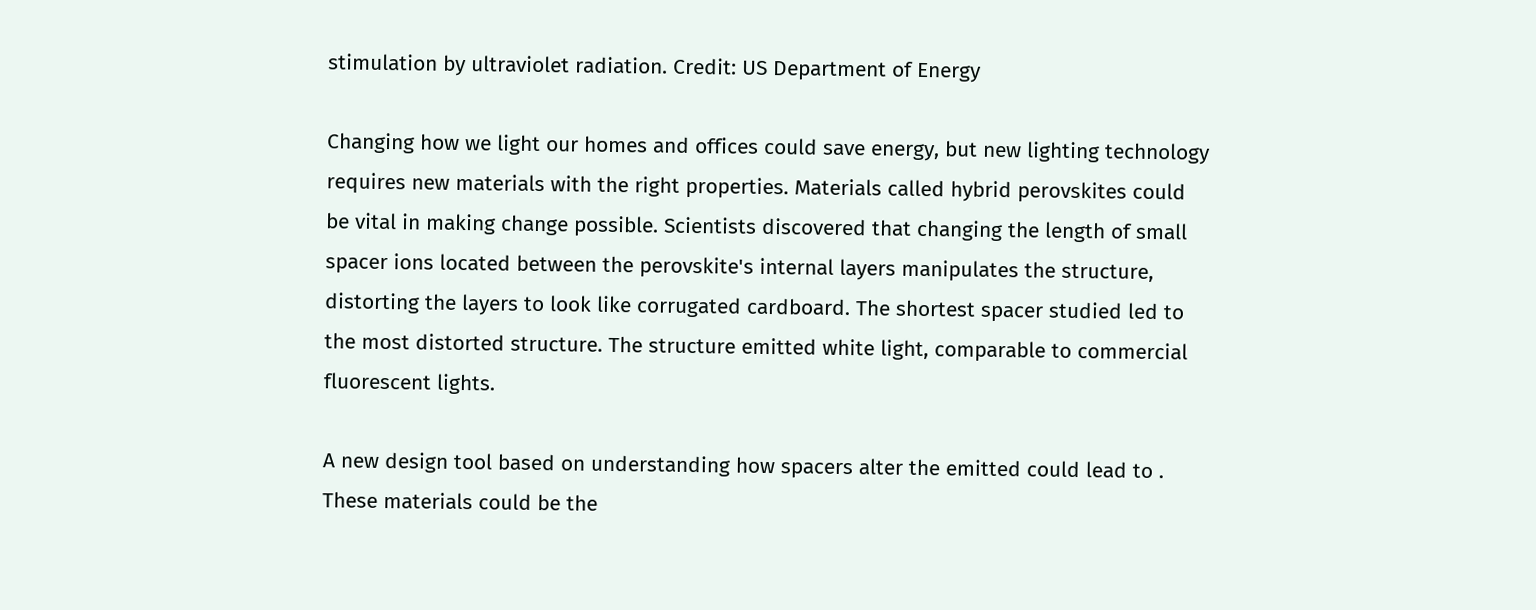stimulation by ultraviolet radiation. Credit: US Department of Energy

Changing how we light our homes and offices could save energy, but new lighting technology requires new materials with the right properties. Materials called hybrid perovskites could be vital in making change possible. Scientists discovered that changing the length of small spacer ions located between the perovskite's internal layers manipulates the structure, distorting the layers to look like corrugated cardboard. The shortest spacer studied led to the most distorted structure. The structure emitted white light, comparable to commercial fluorescent lights.

A new design tool based on understanding how spacers alter the emitted could lead to . These materials could be the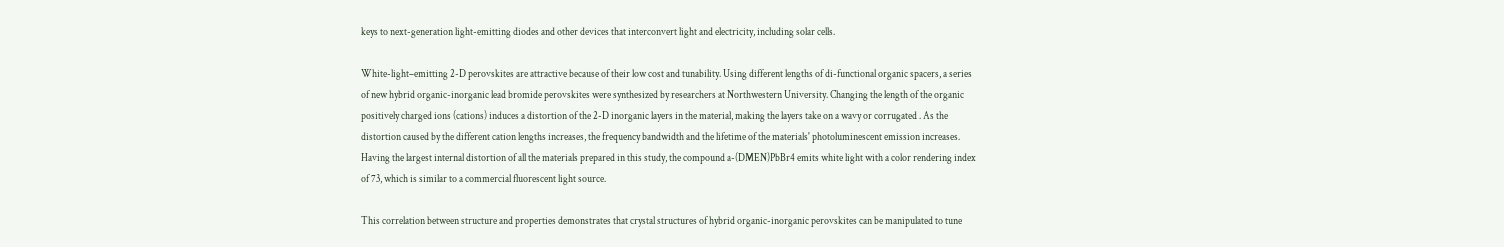keys to next-generation light-emitting diodes and other devices that interconvert light and electricity, including solar cells.

White-light–emitting 2-D perovskites are attractive because of their low cost and tunability. Using different lengths of di-functional organic spacers, a series of new hybrid organic-inorganic lead bromide perovskites were synthesized by researchers at Northwestern University. Changing the length of the organic positively charged ions (cations) induces a distortion of the 2-D inorganic layers in the material, making the layers take on a wavy or corrugated . As the distortion caused by the different cation lengths increases, the frequency bandwidth and the lifetime of the materials' photoluminescent emission increases. Having the largest internal distortion of all the materials prepared in this study, the compound a-(DMEN)PbBr4 emits white light with a color rendering index of 73, which is similar to a commercial fluorescent light source.

This correlation between structure and properties demonstrates that crystal structures of hybrid organic-inorganic perovskites can be manipulated to tune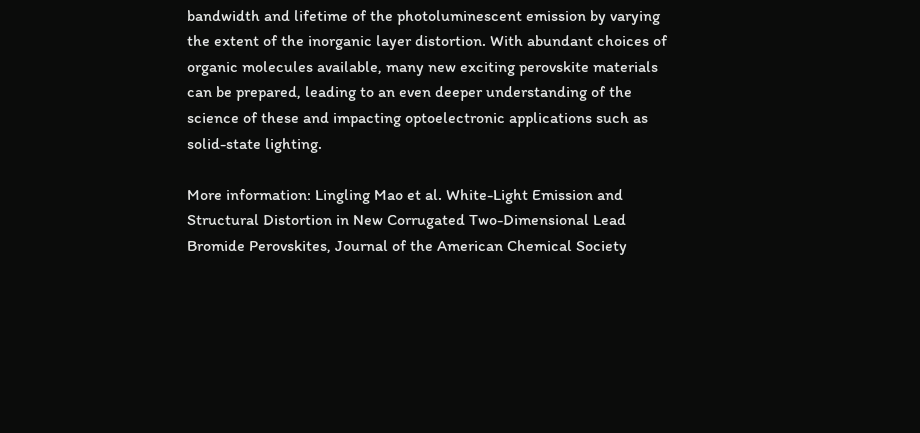bandwidth and lifetime of the photoluminescent emission by varying the extent of the inorganic layer distortion. With abundant choices of organic molecules available, many new exciting perovskite materials can be prepared, leading to an even deeper understanding of the science of these and impacting optoelectronic applications such as solid-state lighting.

More information: Lingling Mao et al. White-Light Emission and Structural Distortion in New Corrugated Two-Dimensional Lead Bromide Perovskites, Journal of the American Chemical Society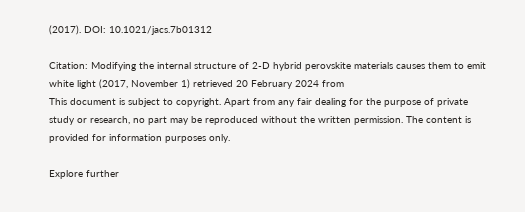(2017). DOI: 10.1021/jacs.7b01312

Citation: Modifying the internal structure of 2-D hybrid perovskite materials causes them to emit white light (2017, November 1) retrieved 20 February 2024 from
This document is subject to copyright. Apart from any fair dealing for the purpose of private study or research, no part may be reproduced without the written permission. The content is provided for information purposes only.

Explore further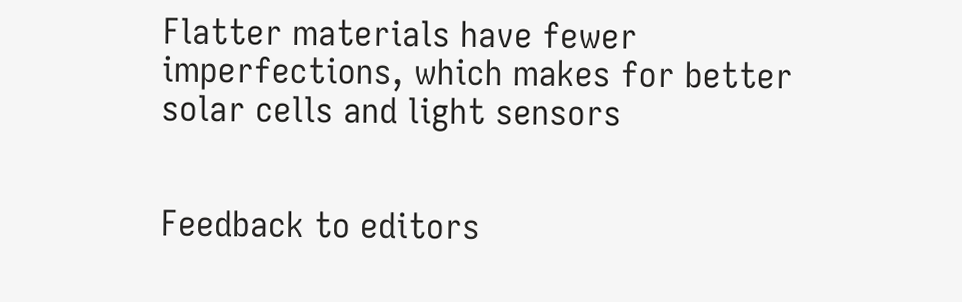Flatter materials have fewer imperfections, which makes for better solar cells and light sensors


Feedback to editors